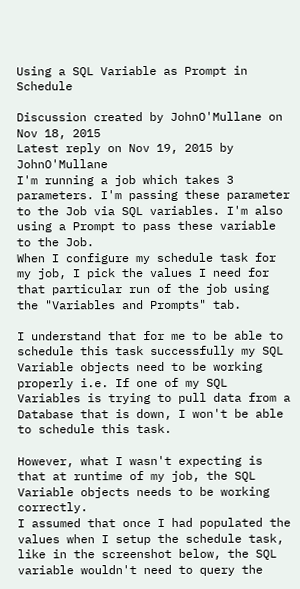Using a SQL Variable as Prompt in Schedule

Discussion created by JohnO'Mullane on Nov 18, 2015
Latest reply on Nov 19, 2015 by JohnO'Mullane
I'm running a job which takes 3 parameters. I'm passing these parameter to the Job via SQL variables. I'm also using a Prompt to pass these variable to the Job.
When I configure my schedule task for my job, I pick the values I need for that particular run of the job using the "Variables and Prompts" tab.

I understand that for me to be able to schedule this task successfully my SQL Variable objects need to be working properly i.e. If one of my SQL Variables is trying to pull data from a Database that is down, I won't be able to schedule this task.

However, what I wasn't expecting is that at runtime of my job, the SQL Variable objects needs to be working correctly.
I assumed that once I had populated the values when I setup the schedule task, like in the screenshot below, the SQL variable wouldn't need to query the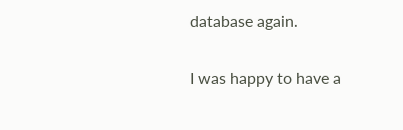database again.

I was happy to have a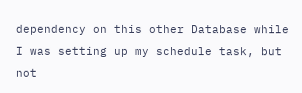dependency on this other Database while I was setting up my schedule task, but not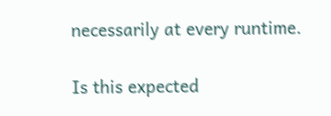necessarily at every runtime.

Is this expected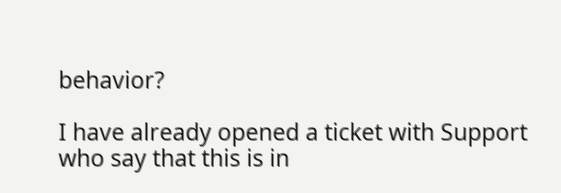behavior?

I have already opened a ticket with Support who say that this is in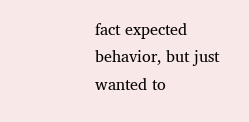fact expected behavior, but just wanted to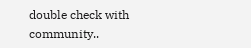double check with community..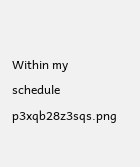Within my schedule p3xqb28z3sqs.png